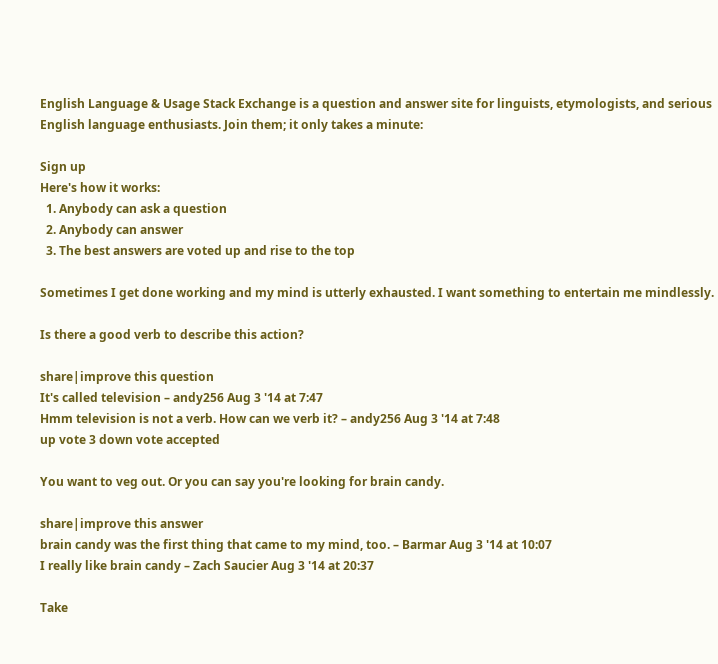English Language & Usage Stack Exchange is a question and answer site for linguists, etymologists, and serious English language enthusiasts. Join them; it only takes a minute:

Sign up
Here's how it works:
  1. Anybody can ask a question
  2. Anybody can answer
  3. The best answers are voted up and rise to the top

Sometimes I get done working and my mind is utterly exhausted. I want something to entertain me mindlessly.

Is there a good verb to describe this action?

share|improve this question
It's called television – andy256 Aug 3 '14 at 7:47
Hmm television is not a verb. How can we verb it? – andy256 Aug 3 '14 at 7:48
up vote 3 down vote accepted

You want to veg out. Or you can say you're looking for brain candy.

share|improve this answer
brain candy was the first thing that came to my mind, too. – Barmar Aug 3 '14 at 10:07
I really like brain candy – Zach Saucier Aug 3 '14 at 20:37

Take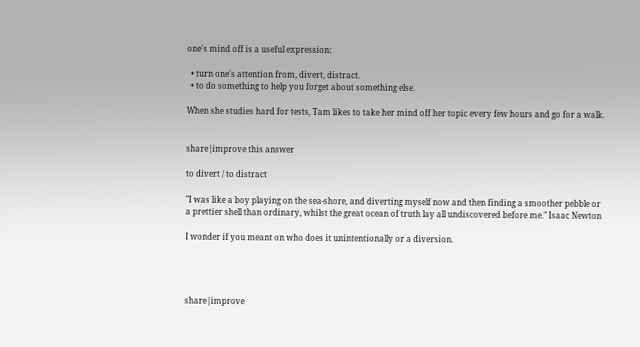one's mind off is a useful expression:

  • turn one's attention from, divert, distract.
  • to do something to help you forget about something else.

When she studies hard for tests, Tam likes to take her mind off her topic every few hours and go for a walk.


share|improve this answer

to divert / to distract

"I was like a boy playing on the sea-shore, and diverting myself now and then finding a smoother pebble or a prettier shell than ordinary, whilst the great ocean of truth lay all undiscovered before me." Isaac Newton

I wonder if you meant on who does it unintentionally or a diversion.




share|improve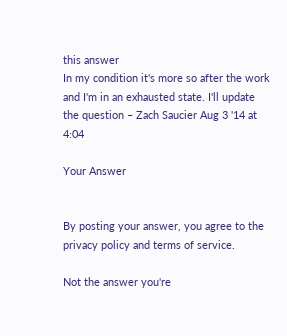this answer
In my condition it's more so after the work and I'm in an exhausted state. I'll update the question – Zach Saucier Aug 3 '14 at 4:04

Your Answer


By posting your answer, you agree to the privacy policy and terms of service.

Not the answer you're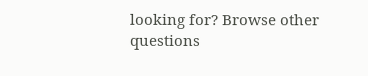looking for? Browse other questions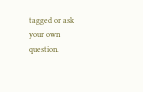tagged or ask your own question.